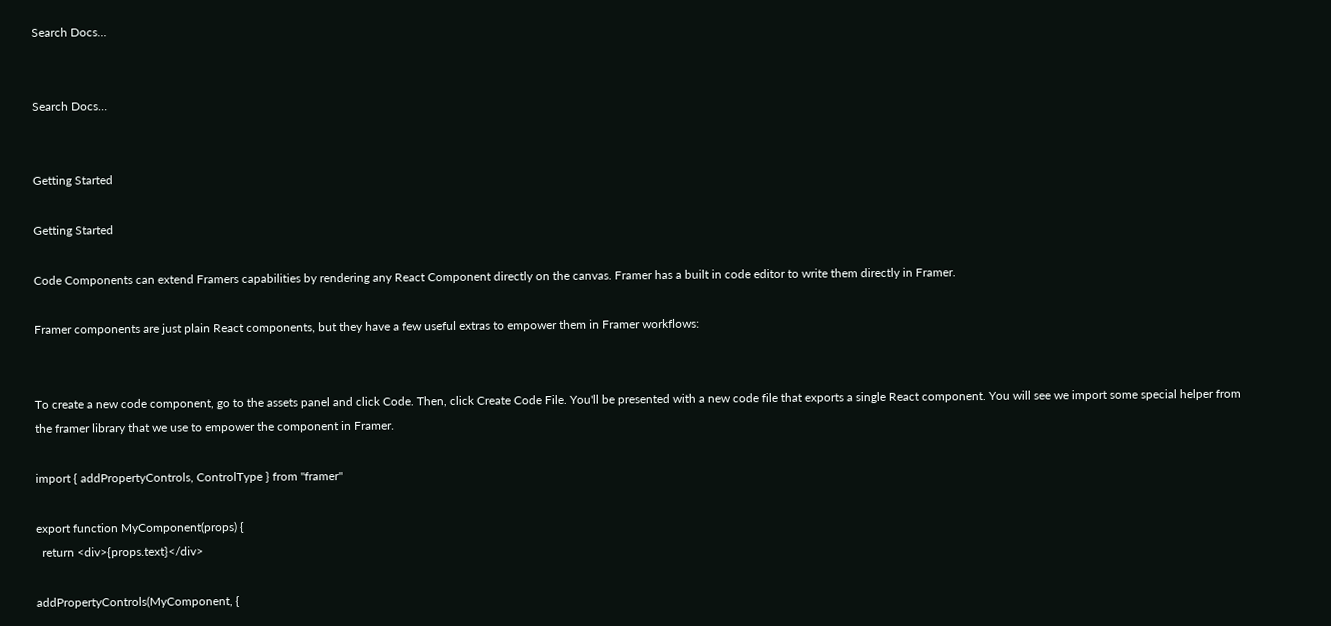Search Docs…


Search Docs…


Getting Started

Getting Started

Code Components can extend Framers capabilities by rendering any React Component directly on the canvas. Framer has a built in code editor to write them directly in Framer.

Framer components are just plain React components, but they have a few useful extras to empower them in Framer workflows:


To create a new code component, go to the assets panel and click Code. Then, click Create Code File. You'll be presented with a new code file that exports a single React component. You will see we import some special helper from the framer library that we use to empower the component in Framer.

import { addPropertyControls, ControlType } from "framer"

export function MyComponent(props) {
  return <div>{props.text}</div>

addPropertyControls(MyComponent, {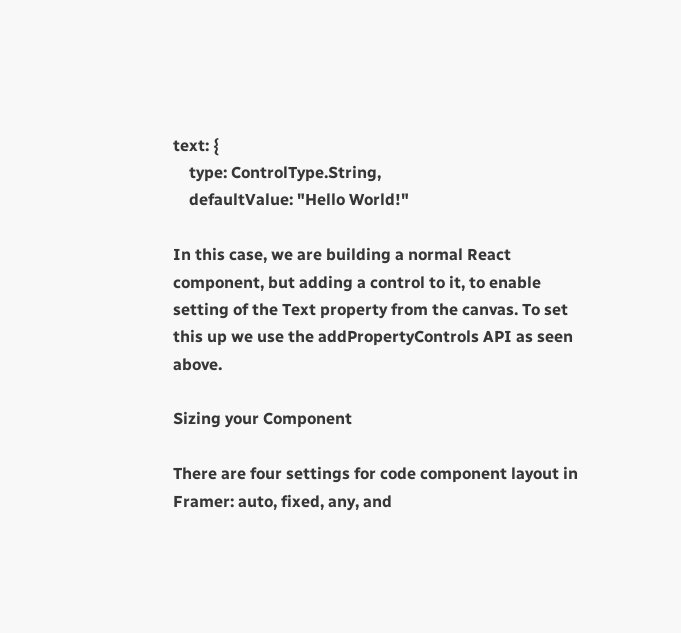text: {
    type: ControlType.String,
    defaultValue: "Hello World!"

In this case, we are building a normal React component, but adding a control to it, to enable setting of the Text property from the canvas. To set this up we use the addPropertyControls API as seen above.

Sizing your Component

There are four settings for code component layout in Framer: auto, fixed, any, and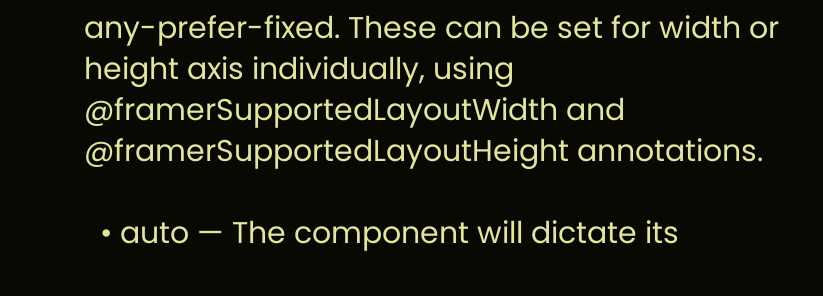any-prefer-fixed. These can be set for width or height axis individually, using @framerSupportedLayoutWidth and @framerSupportedLayoutHeight annotations.

  • auto — The component will dictate its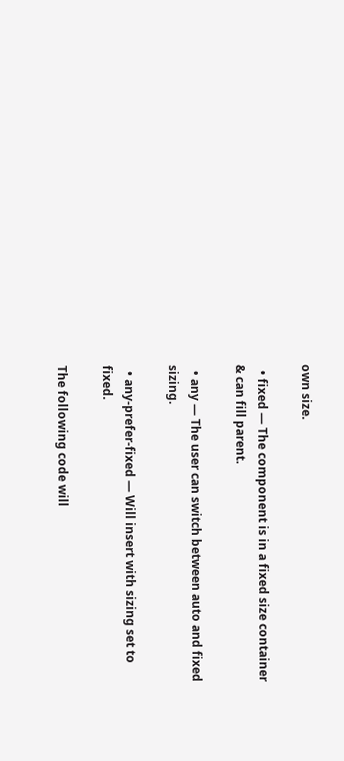own size.

  • fixed — The component is in a fixed size container & can fill parent.

  • any — The user can switch between auto and fixed sizing.

  • any-prefer-fixed — Will insert with sizing set to fixed.

The following code will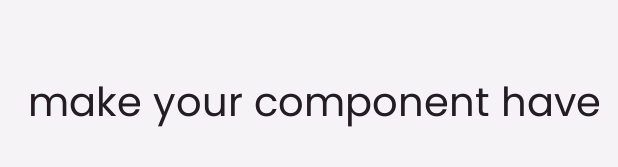make your component have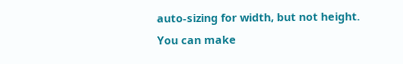auto-sizing for width, but not height. You can make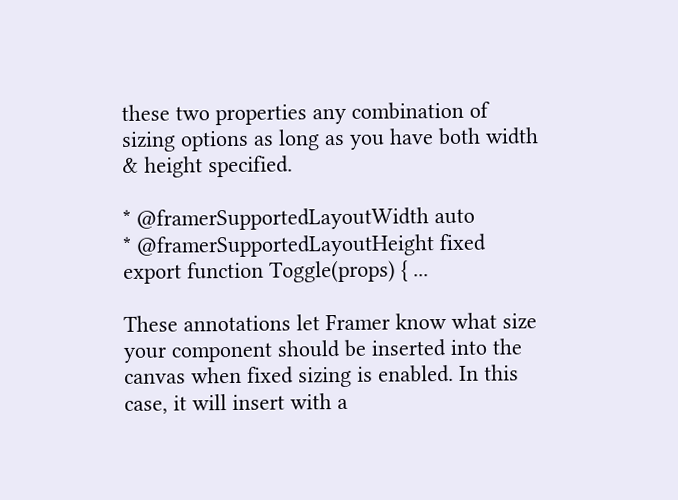these two properties any combination of sizing options as long as you have both width & height specified.

* @framerSupportedLayoutWidth auto
* @framerSupportedLayoutHeight fixed
export function Toggle(props) { ...

These annotations let Framer know what size your component should be inserted into the canvas when fixed sizing is enabled. In this case, it will insert with a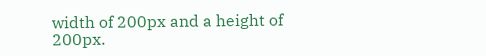width of 200px and a height of 200px.